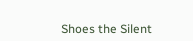Shoes the Silent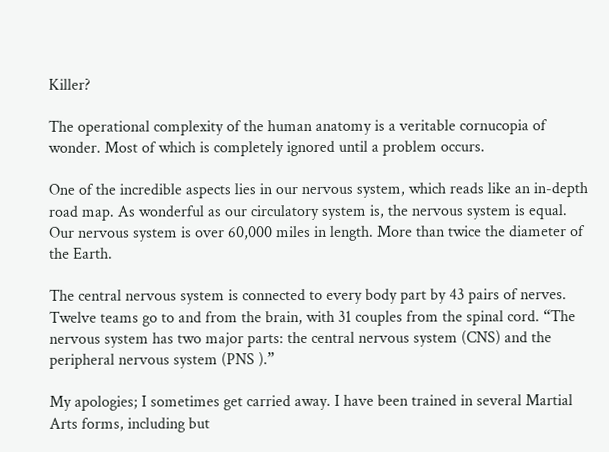Killer?

The operational complexity of the human anatomy is a veritable cornucopia of wonder. Most of which is completely ignored until a problem occurs.

One of the incredible aspects lies in our nervous system, which reads like an in-depth road map. As wonderful as our circulatory system is, the nervous system is equal. Our nervous system is over 60,000 miles in length. More than twice the diameter of the Earth.

The central nervous system is connected to every body part by 43 pairs of nerves. Twelve teams go to and from the brain, with 31 couples from the spinal cord. “The nervous system has two major parts: the central nervous system (CNS) and the peripheral nervous system (PNS ).”

My apologies; I sometimes get carried away. I have been trained in several Martial Arts forms, including but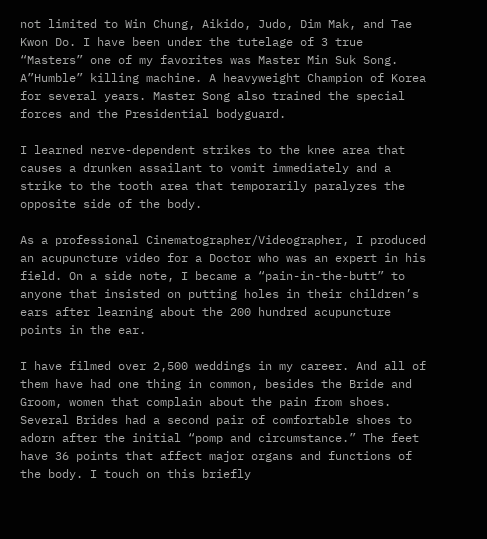not limited to Win Chung, Aikido, Judo, Dim Mak, and Tae Kwon Do. I have been under the tutelage of 3 true “Masters” one of my favorites was Master Min Suk Song. A”Humble” killing machine. A heavyweight Champion of Korea for several years. Master Song also trained the special forces and the Presidential bodyguard.

I learned nerve-dependent strikes to the knee area that causes a drunken assailant to vomit immediately and a strike to the tooth area that temporarily paralyzes the opposite side of the body.

As a professional Cinematographer/Videographer, I produced an acupuncture video for a Doctor who was an expert in his field. On a side note, I became a “pain-in-the-butt” to anyone that insisted on putting holes in their children’s ears after learning about the 200 hundred acupuncture points in the ear.

I have filmed over 2,500 weddings in my career. And all of them have had one thing in common, besides the Bride and Groom, women that complain about the pain from shoes. Several Brides had a second pair of comfortable shoes to adorn after the initial “pomp and circumstance.” The feet have 36 points that affect major organs and functions of the body. I touch on this briefly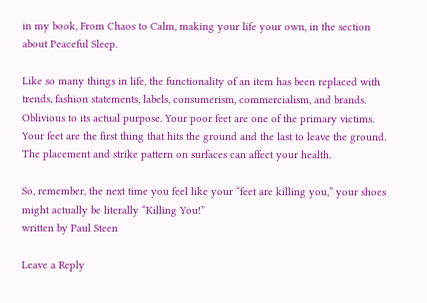in my book, From Chaos to Calm, making your life your own, in the section about Peaceful Sleep.

Like so many things in life, the functionality of an item has been replaced with trends, fashion statements, labels, consumerism, commercialism, and brands. Oblivious to its actual purpose. Your poor feet are one of the primary victims. Your feet are the first thing that hits the ground and the last to leave the ground. The placement and strike pattern on surfaces can affect your health.

So, remember, the next time you feel like your “feet are killing you,” your shoes might actually be literally “Killing You!”
written by Paul Steen

Leave a Reply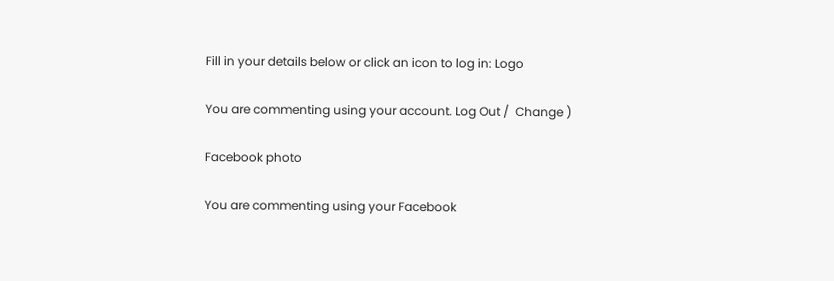Fill in your details below or click an icon to log in: Logo

You are commenting using your account. Log Out /  Change )

Facebook photo

You are commenting using your Facebook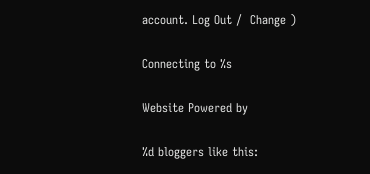account. Log Out /  Change )

Connecting to %s

Website Powered by

%d bloggers like this: